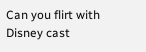Can you flirt with Disney cast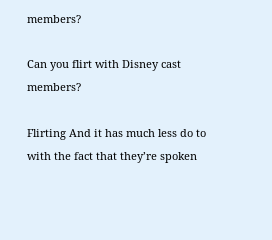members?

Can you flirt with Disney cast members?

Flirting And it has much less do to with the fact that they’re spoken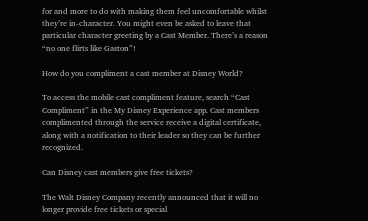for and more to do with making them feel uncomfortable whilst they’re in-character. You might even be asked to leave that particular character greeting by a Cast Member. There’s a reason “no one flirts like Gaston”!

How do you compliment a cast member at Disney World?

To access the mobile cast compliment feature, search “Cast Compliment” in the My Disney Experience app. Cast members complimented through the service receive a digital certificate, along with a notification to their leader so they can be further recognized.

Can Disney cast members give free tickets?

The Walt Disney Company recently announced that it will no longer provide free tickets or special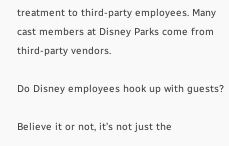treatment to third-party employees. Many cast members at Disney Parks come from third-party vendors.

Do Disney employees hook up with guests?

Believe it or not, it’s not just the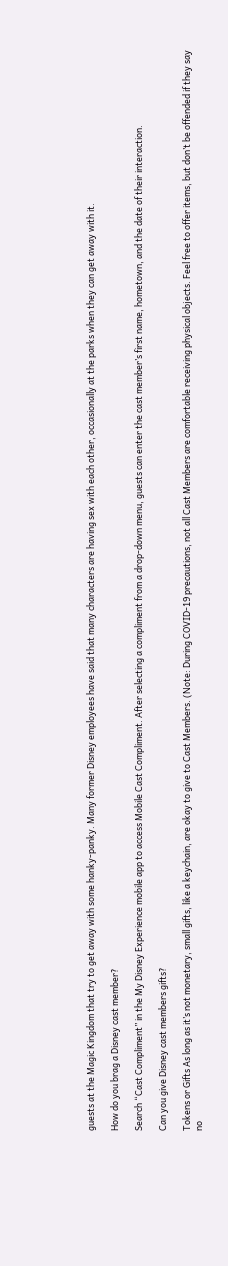guests at the Magic Kingdom that try to get away with some hanky-panky. Many former Disney employees have said that many characters are having sex with each other, occasionally at the parks when they can get away with it.

How do you brag a Disney cast member?

Search “Cast Compliment” in the My Disney Experience mobile app to access Mobile Cast Compliment. After selecting a compliment from a drop-down menu, guests can enter the cast member’s first name, hometown, and the date of their interaction.

Can you give Disney cast members gifts?

Tokens or Gifts As long as it’s not monetary, small gifts, like a keychain, are okay to give to Cast Members. (Note: During COVID-19 precautions, not all Cast Members are comfortable receiving physical objects. Feel free to offer items, but don’t be offended if they say no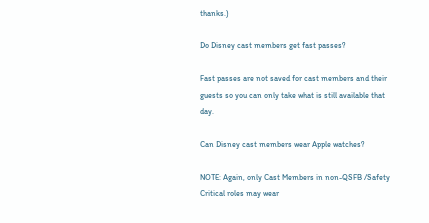thanks.)

Do Disney cast members get fast passes?

Fast passes are not saved for cast members and their guests so you can only take what is still available that day.

Can Disney cast members wear Apple watches?

NOTE: Again, only Cast Members in non-QSFB /Safety Critical roles may wear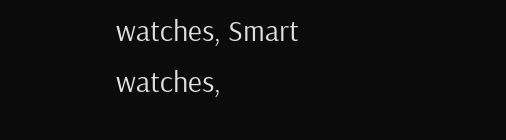watches, Smart watches,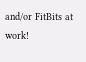and/or FitBits at work!